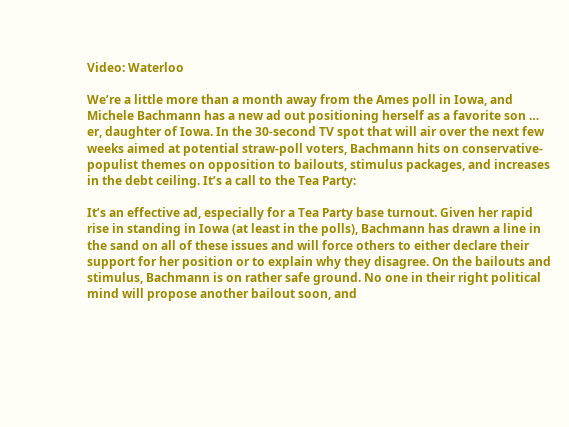Video: Waterloo

We’re a little more than a month away from the Ames poll in Iowa, and Michele Bachmann has a new ad out positioning herself as a favorite son … er, daughter of Iowa. In the 30-second TV spot that will air over the next few weeks aimed at potential straw-poll voters, Bachmann hits on conservative-populist themes on opposition to bailouts, stimulus packages, and increases in the debt ceiling. It’s a call to the Tea Party:

It’s an effective ad, especially for a Tea Party base turnout. Given her rapid rise in standing in Iowa (at least in the polls), Bachmann has drawn a line in the sand on all of these issues and will force others to either declare their support for her position or to explain why they disagree. On the bailouts and stimulus, Bachmann is on rather safe ground. No one in their right political mind will propose another bailout soon, and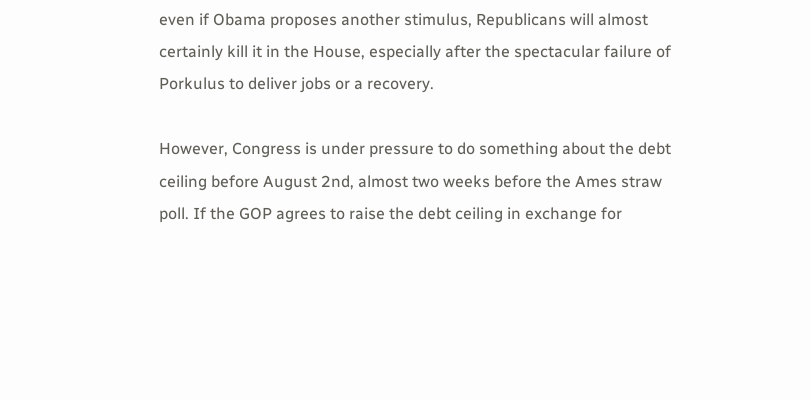even if Obama proposes another stimulus, Republicans will almost certainly kill it in the House, especially after the spectacular failure of Porkulus to deliver jobs or a recovery.

However, Congress is under pressure to do something about the debt ceiling before August 2nd, almost two weeks before the Ames straw poll. If the GOP agrees to raise the debt ceiling in exchange for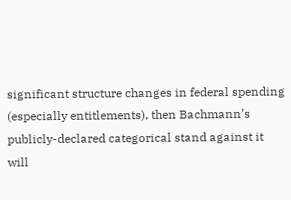significant structure changes in federal spending (especially entitlements), then Bachmann’s publicly-declared categorical stand against it will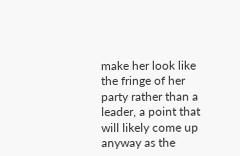make her look like the fringe of her party rather than a leader, a point that will likely come up anyway as the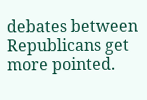debates between Republicans get more pointed.